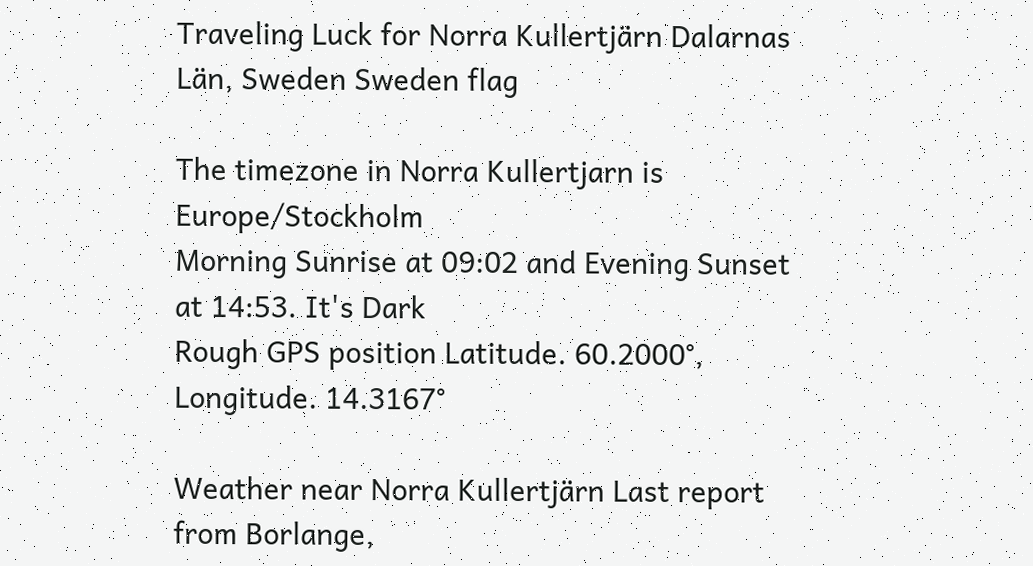Traveling Luck for Norra Kullertjärn Dalarnas Län, Sweden Sweden flag

The timezone in Norra Kullertjarn is Europe/Stockholm
Morning Sunrise at 09:02 and Evening Sunset at 14:53. It's Dark
Rough GPS position Latitude. 60.2000°, Longitude. 14.3167°

Weather near Norra Kullertjärn Last report from Borlange,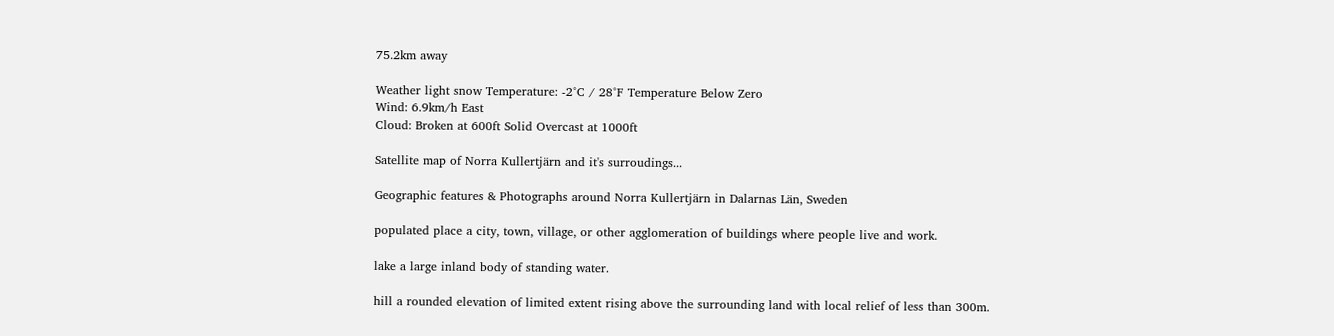75.2km away

Weather light snow Temperature: -2°C / 28°F Temperature Below Zero
Wind: 6.9km/h East
Cloud: Broken at 600ft Solid Overcast at 1000ft

Satellite map of Norra Kullertjärn and it's surroudings...

Geographic features & Photographs around Norra Kullertjärn in Dalarnas Län, Sweden

populated place a city, town, village, or other agglomeration of buildings where people live and work.

lake a large inland body of standing water.

hill a rounded elevation of limited extent rising above the surrounding land with local relief of less than 300m.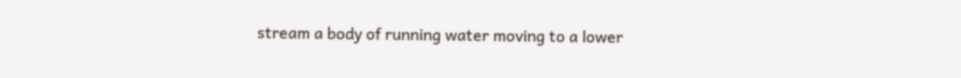stream a body of running water moving to a lower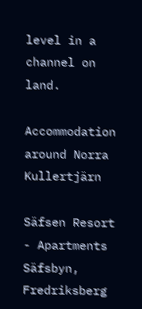level in a channel on land.

Accommodation around Norra Kullertjärn

Säfsen Resort - Apartments Säfsbyn, Fredriksberg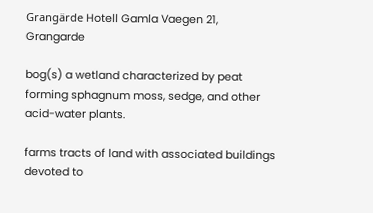Grangärde Hotell Gamla Vaegen 21, Grangarde

bog(s) a wetland characterized by peat forming sphagnum moss, sedge, and other acid-water plants.

farms tracts of land with associated buildings devoted to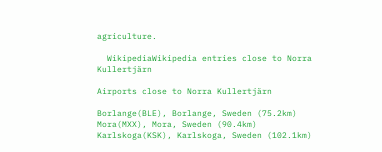agriculture.

  WikipediaWikipedia entries close to Norra Kullertjärn

Airports close to Norra Kullertjärn

Borlange(BLE), Borlange, Sweden (75.2km)
Mora(MXX), Mora, Sweden (90.4km)
Karlskoga(KSK), Karlskoga, Sweden (102.1km)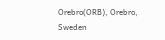Orebro(ORB), Orebro, Sweden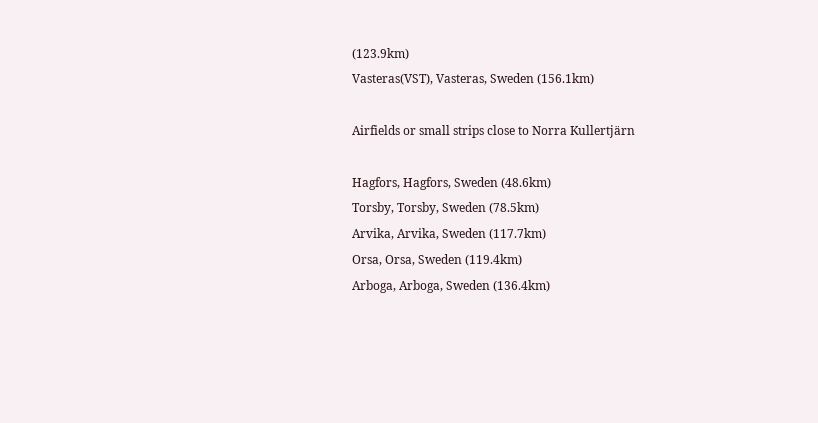(123.9km)
Vasteras(VST), Vasteras, Sweden (156.1km)

Airfields or small strips close to Norra Kullertjärn

Hagfors, Hagfors, Sweden (48.6km)
Torsby, Torsby, Sweden (78.5km)
Arvika, Arvika, Sweden (117.7km)
Orsa, Orsa, Sweden (119.4km)
Arboga, Arboga, Sweden (136.4km)